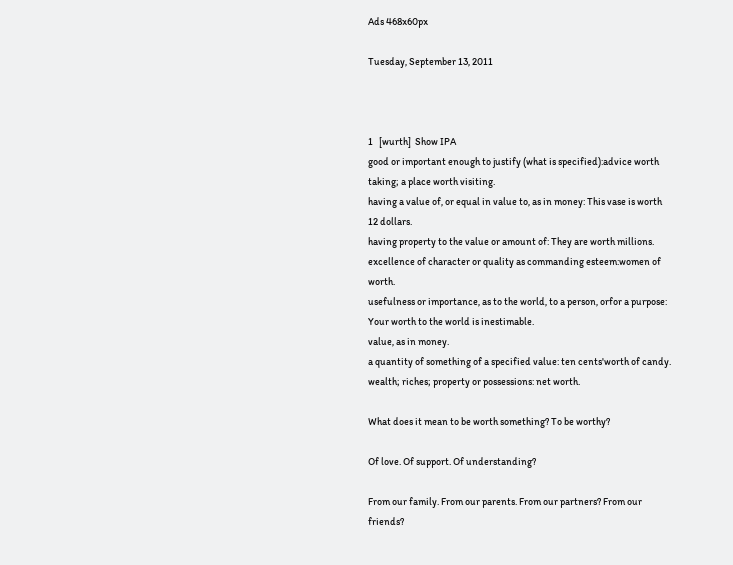Ads 468x60px

Tuesday, September 13, 2011



1   [wurth]  Show IPA
good or important enough to justify (what is specified):advice worth taking; a place worth visiting.
having a value of, or equal in value to, as in money: This vase is worth 12 dollars.
having property to the value or amount of: They are worth millions.
excellence of character or quality as commanding esteem:women of worth.
usefulness or importance, as to the world, to a person, orfor a purpose: Your worth to the world is inestimable.
value, as in money.
a quantity of something of a specified value: ten cents'worth of candy.
wealth; riches; property or possessions: net worth.

What does it mean to be worth something? To be worthy?

Of love. Of support. Of understanding?

From our family. From our parents. From our partners? From our friends?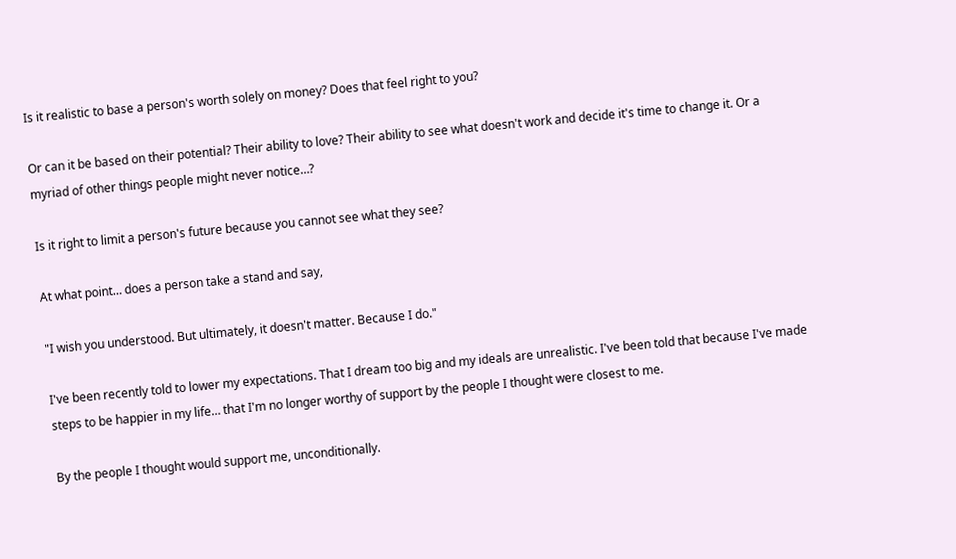Is it realistic to base a person's worth solely on money? Does that feel right to you?

Or can it be based on their potential? Their ability to love? Their ability to see what doesn't work and decide it's time to change it. Or a myriad of other things people might never notice…?

Is it right to limit a person's future because you cannot see what they see?

At what point… does a person take a stand and say,

"I wish you understood. But ultimately, it doesn't matter. Because I do."

I've been recently told to lower my expectations. That I dream too big and my ideals are unrealistic. I've been told that because I've made steps to be happier in my life… that I'm no longer worthy of support by the people I thought were closest to me.

By the people I thought would support me, unconditionally.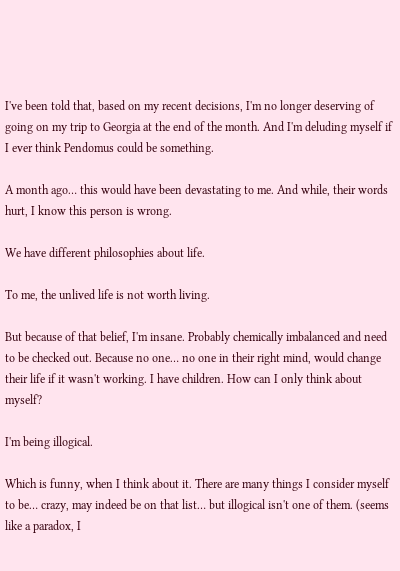I've been told that, based on my recent decisions, I'm no longer deserving of going on my trip to Georgia at the end of the month. And I'm deluding myself if I ever think Pendomus could be something.

A month ago… this would have been devastating to me. And while, their words hurt, I know this person is wrong.

We have different philosophies about life.

To me, the unlived life is not worth living.

But because of that belief, I'm insane. Probably chemically imbalanced and need to be checked out. Because no one… no one in their right mind, would change their life if it wasn't working. I have children. How can I only think about myself?

I'm being illogical.

Which is funny, when I think about it. There are many things I consider myself to be… crazy, may indeed be on that list… but illogical isn't one of them. (seems like a paradox, I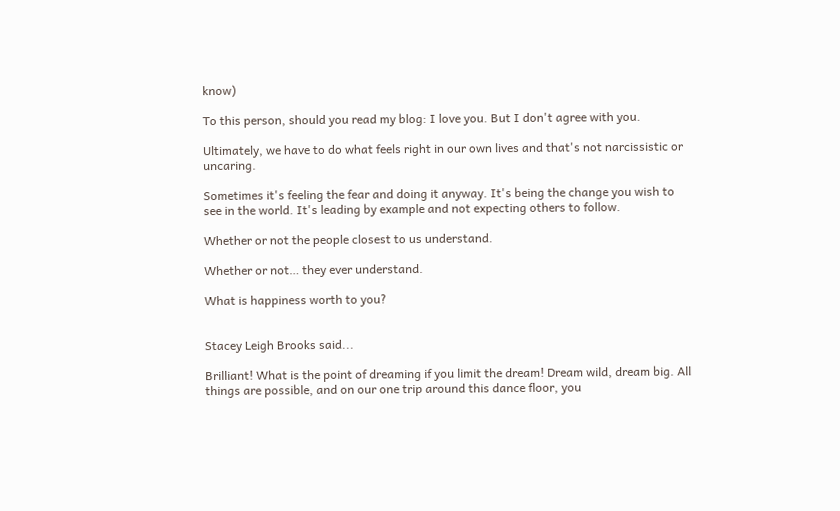know)

To this person, should you read my blog: I love you. But I don't agree with you.

Ultimately, we have to do what feels right in our own lives and that's not narcissistic or uncaring.

Sometimes it's feeling the fear and doing it anyway. It's being the change you wish to see in the world. It's leading by example and not expecting others to follow.

Whether or not the people closest to us understand.

Whether or not… they ever understand.

What is happiness worth to you?


Stacey Leigh Brooks said...

Brilliant! What is the point of dreaming if you limit the dream! Dream wild, dream big. All things are possible, and on our one trip around this dance floor, you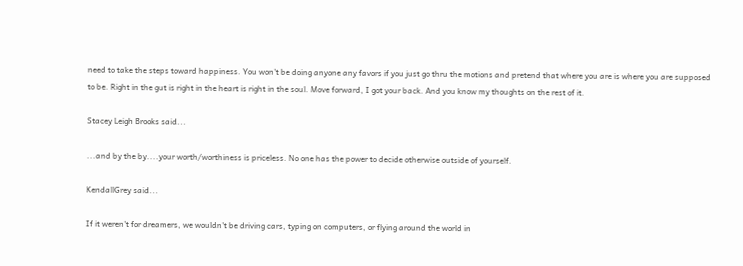need to take the steps toward happiness. You won't be doing anyone any favors if you just go thru the motions and pretend that where you are is where you are supposed to be. Right in the gut is right in the heart is right in the soul. Move forward, I got your back. And you know my thoughts on the rest of it.

Stacey Leigh Brooks said...

...and by the by....your worth/worthiness is priceless. No one has the power to decide otherwise outside of yourself.

KendallGrey said...

If it weren't for dreamers, we wouldn't be driving cars, typing on computers, or flying around the world in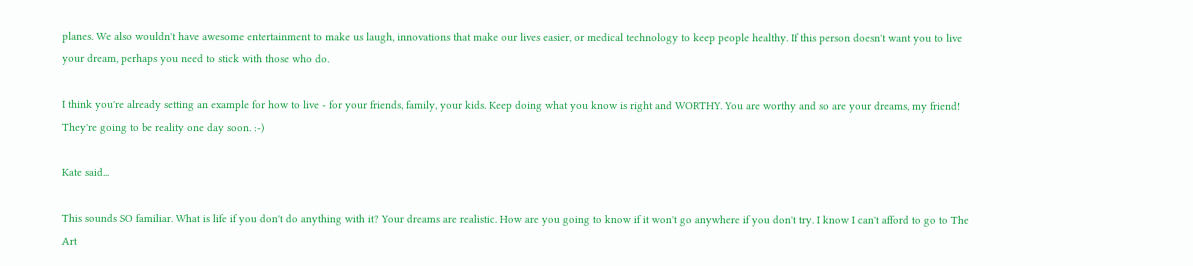planes. We also wouldn't have awesome entertainment to make us laugh, innovations that make our lives easier, or medical technology to keep people healthy. If this person doesn't want you to live your dream, perhaps you need to stick with those who do.

I think you're already setting an example for how to live - for your friends, family, your kids. Keep doing what you know is right and WORTHY. You are worthy and so are your dreams, my friend! They're going to be reality one day soon. :-)

Kate said...

This sounds SO familiar. What is life if you don't do anything with it? Your dreams are realistic. How are you going to know if it won't go anywhere if you don't try. I know I can't afford to go to The Art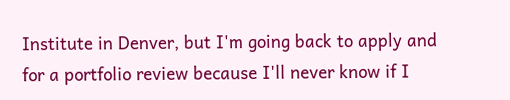Institute in Denver, but I'm going back to apply and for a portfolio review because I'll never know if I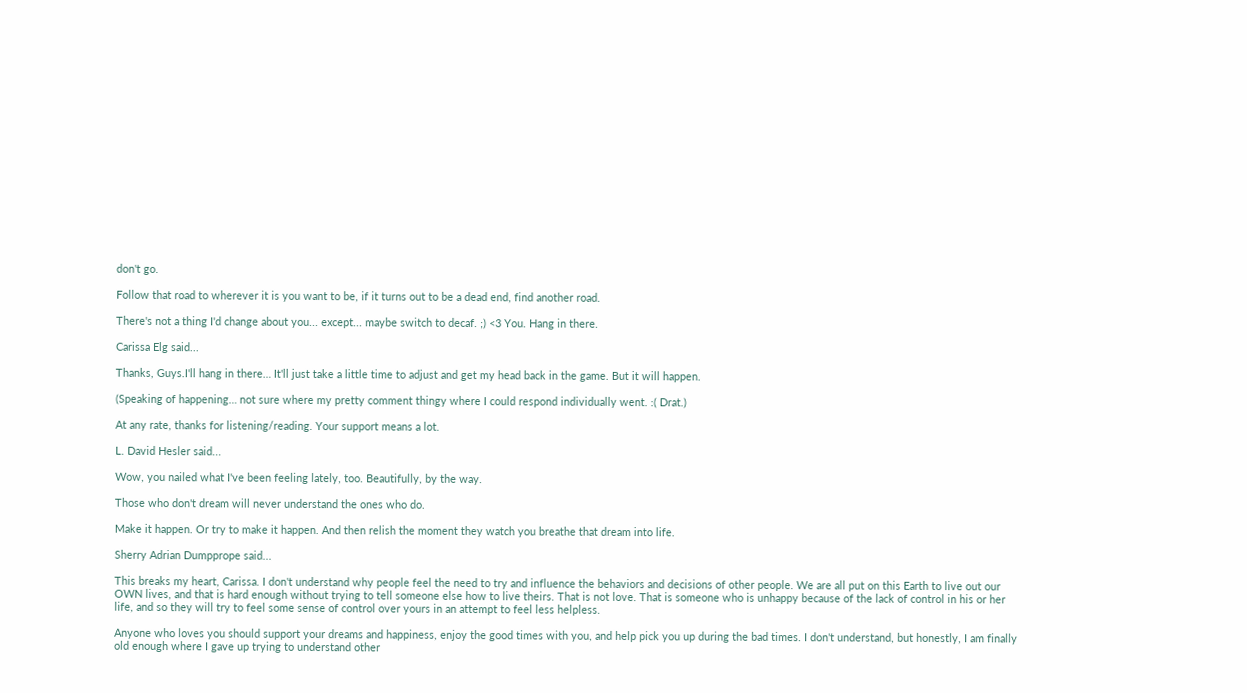don't go.

Follow that road to wherever it is you want to be, if it turns out to be a dead end, find another road.

There's not a thing I'd change about you... except... maybe switch to decaf. ;) <3 You. Hang in there.

Carissa Elg said...

Thanks, Guys.I'll hang in there… It'll just take a little time to adjust and get my head back in the game. But it will happen.

(Speaking of happening… not sure where my pretty comment thingy where I could respond individually went. :( Drat.)

At any rate, thanks for listening/reading. Your support means a lot.

L. David Hesler said...

Wow, you nailed what I've been feeling lately, too. Beautifully, by the way.

Those who don't dream will never understand the ones who do.

Make it happen. Or try to make it happen. And then relish the moment they watch you breathe that dream into life.

Sherry Adrian Dumpprope said...

This breaks my heart, Carissa. I don't understand why people feel the need to try and influence the behaviors and decisions of other people. We are all put on this Earth to live out our OWN lives, and that is hard enough without trying to tell someone else how to live theirs. That is not love. That is someone who is unhappy because of the lack of control in his or her life, and so they will try to feel some sense of control over yours in an attempt to feel less helpless.

Anyone who loves you should support your dreams and happiness, enjoy the good times with you, and help pick you up during the bad times. I don't understand, but honestly, I am finally old enough where I gave up trying to understand other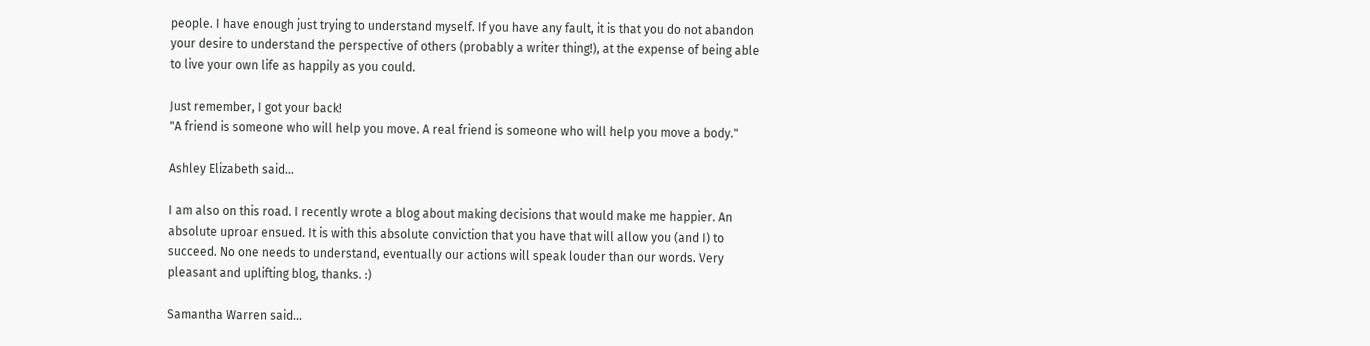people. I have enough just trying to understand myself. If you have any fault, it is that you do not abandon your desire to understand the perspective of others (probably a writer thing!), at the expense of being able to live your own life as happily as you could.

Just remember, I got your back!
"A friend is someone who will help you move. A real friend is someone who will help you move a body."

Ashley Elizabeth said...

I am also on this road. I recently wrote a blog about making decisions that would make me happier. An absolute uproar ensued. It is with this absolute conviction that you have that will allow you (and I) to succeed. No one needs to understand, eventually our actions will speak louder than our words. Very pleasant and uplifting blog, thanks. :)

Samantha Warren said...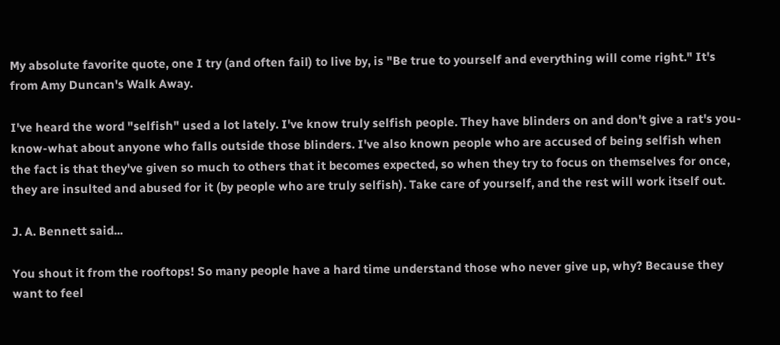My absolute favorite quote, one I try (and often fail) to live by, is "Be true to yourself and everything will come right." It's from Amy Duncan's Walk Away.

I've heard the word "selfish" used a lot lately. I've know truly selfish people. They have blinders on and don't give a rat's you-know-what about anyone who falls outside those blinders. I've also known people who are accused of being selfish when the fact is that they've given so much to others that it becomes expected, so when they try to focus on themselves for once, they are insulted and abused for it (by people who are truly selfish). Take care of yourself, and the rest will work itself out.

J. A. Bennett said...

You shout it from the rooftops! So many people have a hard time understand those who never give up, why? Because they want to feel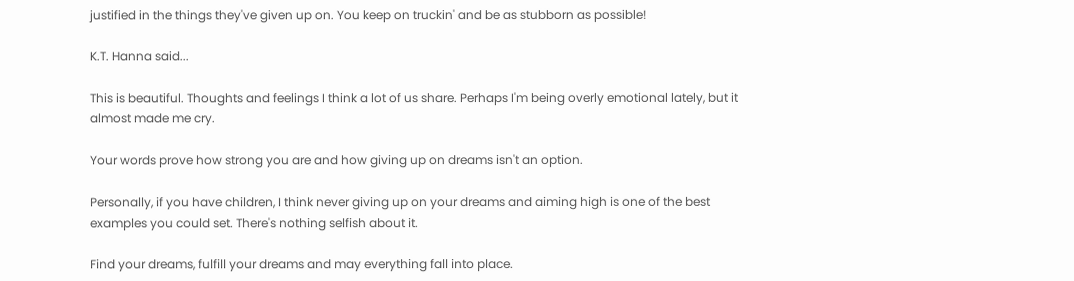justified in the things they've given up on. You keep on truckin' and be as stubborn as possible!

K.T. Hanna said...

This is beautiful. Thoughts and feelings I think a lot of us share. Perhaps I'm being overly emotional lately, but it almost made me cry.

Your words prove how strong you are and how giving up on dreams isn't an option.

Personally, if you have children, I think never giving up on your dreams and aiming high is one of the best examples you could set. There's nothing selfish about it.

Find your dreams, fulfill your dreams and may everything fall into place.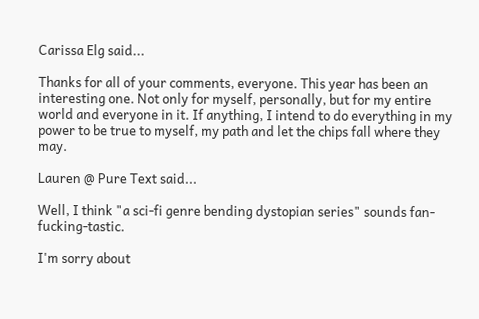Carissa Elg said...

Thanks for all of your comments, everyone. This year has been an interesting one. Not only for myself, personally, but for my entire world and everyone in it. If anything, I intend to do everything in my power to be true to myself, my path and let the chips fall where they may.

Lauren @ Pure Text said...

Well, I think "a sci-fi genre bending dystopian series" sounds fan-fucking-tastic.

I'm sorry about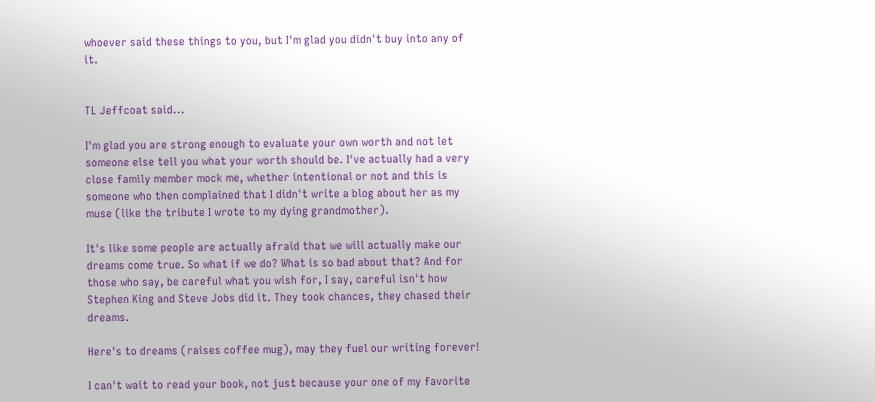whoever said these things to you, but I'm glad you didn't buy into any of it.


TL Jeffcoat said...

I'm glad you are strong enough to evaluate your own worth and not let someone else tell you what your worth should be. I've actually had a very close family member mock me, whether intentional or not and this is someone who then complained that I didn't write a blog about her as my muse (like the tribute I wrote to my dying grandmother).

It's like some people are actually afraid that we will actually make our dreams come true. So what if we do? What is so bad about that? And for those who say, be careful what you wish for, I say, careful isn't how Stephen King and Steve Jobs did it. They took chances, they chased their dreams.

Here's to dreams (raises coffee mug), may they fuel our writing forever!

I can't wait to read your book, not just because your one of my favorite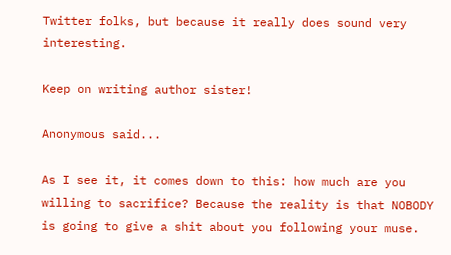Twitter folks, but because it really does sound very interesting.

Keep on writing author sister!

Anonymous said...

As I see it, it comes down to this: how much are you willing to sacrifice? Because the reality is that NOBODY is going to give a shit about you following your muse.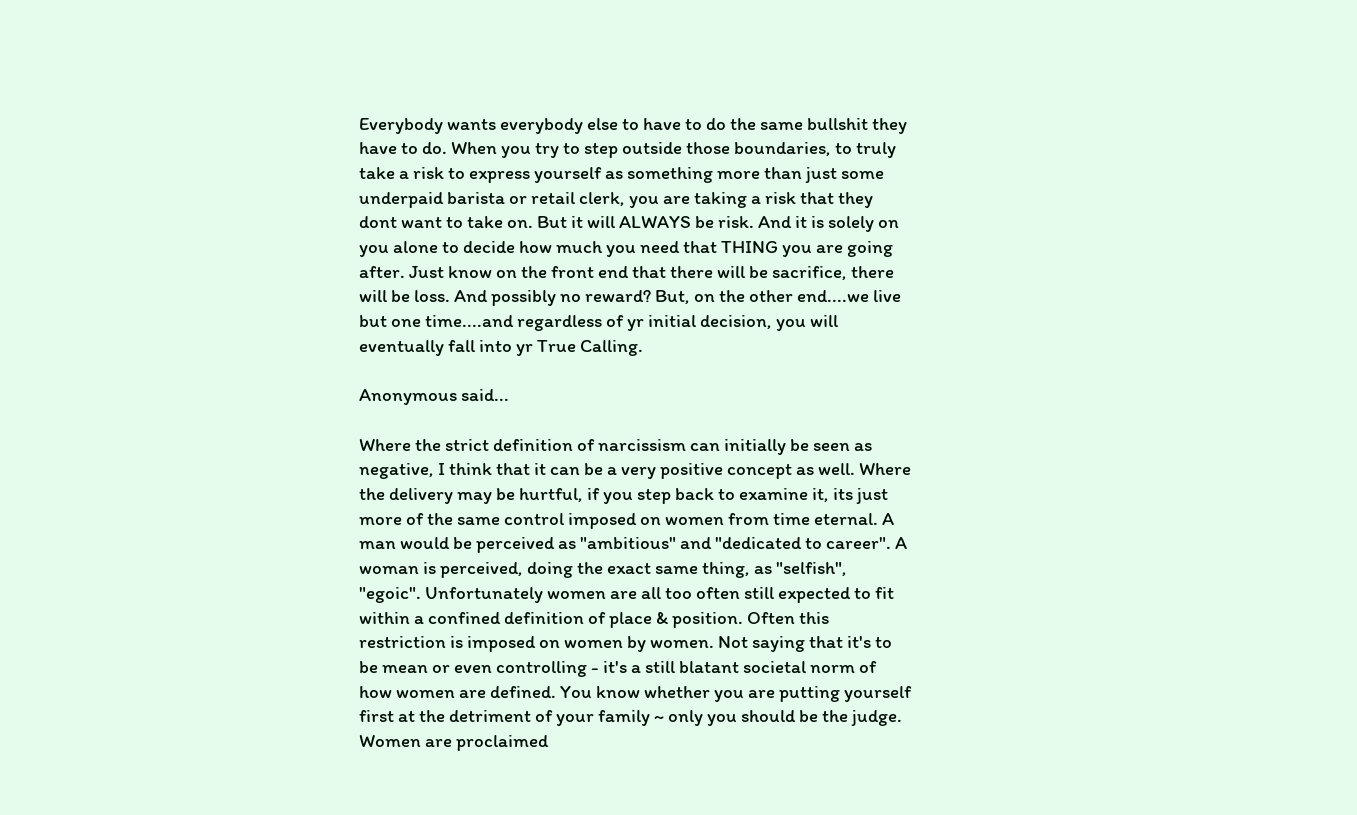Everybody wants everybody else to have to do the same bullshit they have to do. When you try to step outside those boundaries, to truly take a risk to express yourself as something more than just some underpaid barista or retail clerk, you are taking a risk that they dont want to take on. But it will ALWAYS be risk. And it is solely on you alone to decide how much you need that THING you are going after. Just know on the front end that there will be sacrifice, there will be loss. And possibly no reward? But, on the other end....we live but one time....and regardless of yr initial decision, you will eventually fall into yr True Calling.

Anonymous said...

Where the strict definition of narcissism can initially be seen as negative, I think that it can be a very positive concept as well. Where the delivery may be hurtful, if you step back to examine it, its just more of the same control imposed on women from time eternal. A man would be perceived as "ambitious" and "dedicated to career". A woman is perceived, doing the exact same thing, as "selfish", "egoic". Unfortunately women are all too often still expected to fit within a confined definition of place & position. Often this restriction is imposed on women by women. Not saying that it's to be mean or even controlling - it's a still blatant societal norm of how women are defined. You know whether you are putting yourself first at the detriment of your family ~ only you should be the judge. Women are proclaimed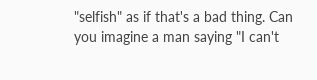"selfish" as if that's a bad thing. Can you imagine a man saying "I can't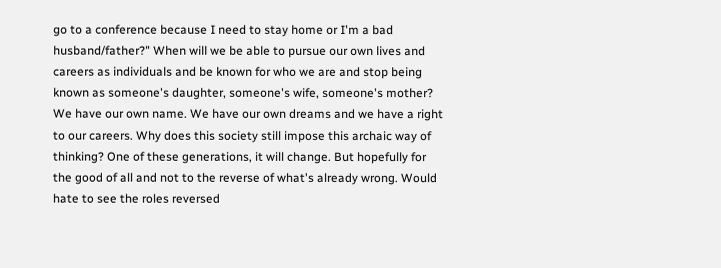go to a conference because I need to stay home or I'm a bad husband/father?" When will we be able to pursue our own lives and careers as individuals and be known for who we are and stop being known as someone's daughter, someone's wife, someone's mother? We have our own name. We have our own dreams and we have a right to our careers. Why does this society still impose this archaic way of thinking? One of these generations, it will change. But hopefully for the good of all and not to the reverse of what's already wrong. Would hate to see the roles reversed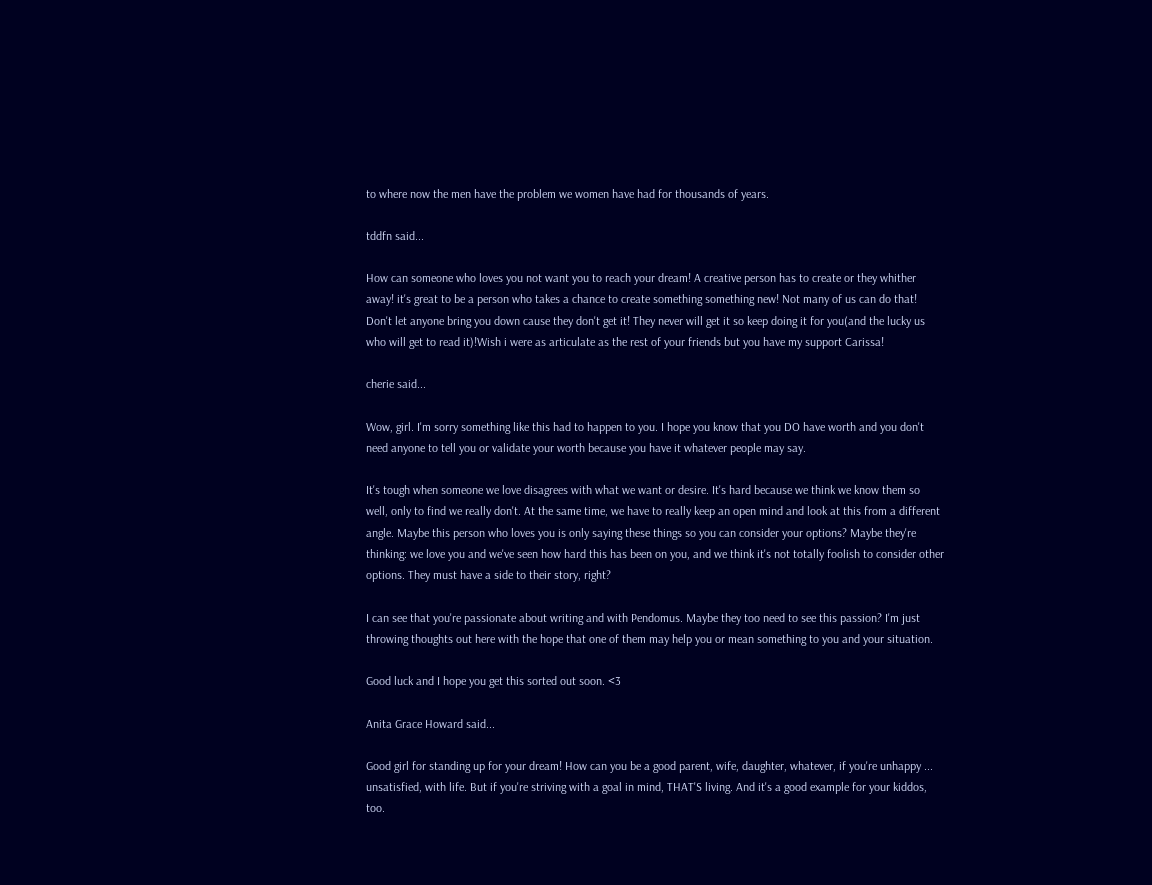to where now the men have the problem we women have had for thousands of years.

tddfn said...

How can someone who loves you not want you to reach your dream! A creative person has to create or they whither away! it's great to be a person who takes a chance to create something something new! Not many of us can do that! Don't let anyone bring you down cause they don't get it! They never will get it so keep doing it for you(and the lucky us who will get to read it)!Wish i were as articulate as the rest of your friends but you have my support Carissa!

cherie said...

Wow, girl. I'm sorry something like this had to happen to you. I hope you know that you DO have worth and you don't need anyone to tell you or validate your worth because you have it whatever people may say.

It's tough when someone we love disagrees with what we want or desire. It's hard because we think we know them so well, only to find we really don't. At the same time, we have to really keep an open mind and look at this from a different angle. Maybe this person who loves you is only saying these things so you can consider your options? Maybe they're thinking: we love you and we've seen how hard this has been on you, and we think it's not totally foolish to consider other options. They must have a side to their story, right?

I can see that you're passionate about writing and with Pendomus. Maybe they too need to see this passion? I'm just throwing thoughts out here with the hope that one of them may help you or mean something to you and your situation.

Good luck and I hope you get this sorted out soon. <3

Anita Grace Howard said...

Good girl for standing up for your dream! How can you be a good parent, wife, daughter, whatever, if you're unhappy ... unsatisfied, with life. But if you're striving with a goal in mind, THAT'S living. And it's a good example for your kiddos, too.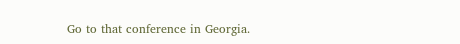Go to that conference in Georgia.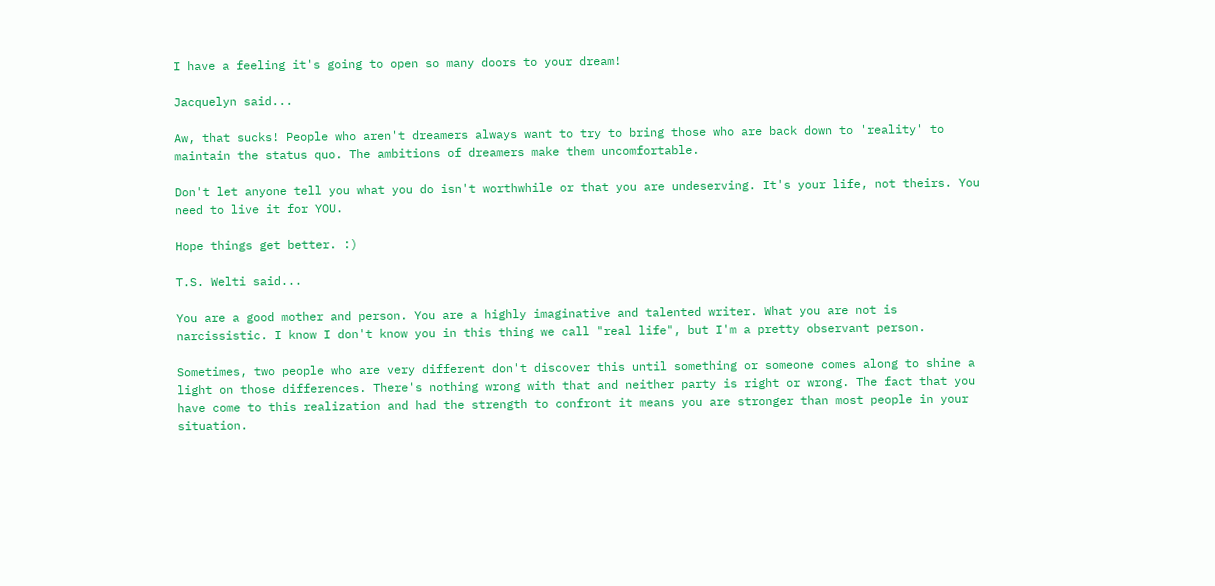I have a feeling it's going to open so many doors to your dream!

Jacquelyn said...

Aw, that sucks! People who aren't dreamers always want to try to bring those who are back down to 'reality' to maintain the status quo. The ambitions of dreamers make them uncomfortable.

Don't let anyone tell you what you do isn't worthwhile or that you are undeserving. It's your life, not theirs. You need to live it for YOU.

Hope things get better. :)

T.S. Welti said...

You are a good mother and person. You are a highly imaginative and talented writer. What you are not is narcissistic. I know I don't know you in this thing we call "real life", but I'm a pretty observant person.

Sometimes, two people who are very different don't discover this until something or someone comes along to shine a light on those differences. There's nothing wrong with that and neither party is right or wrong. The fact that you have come to this realization and had the strength to confront it means you are stronger than most people in your situation.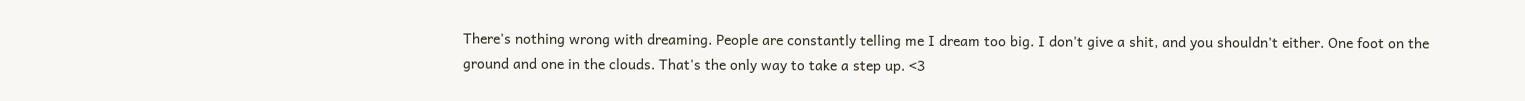There's nothing wrong with dreaming. People are constantly telling me I dream too big. I don't give a shit, and you shouldn't either. One foot on the ground and one in the clouds. That's the only way to take a step up. <3